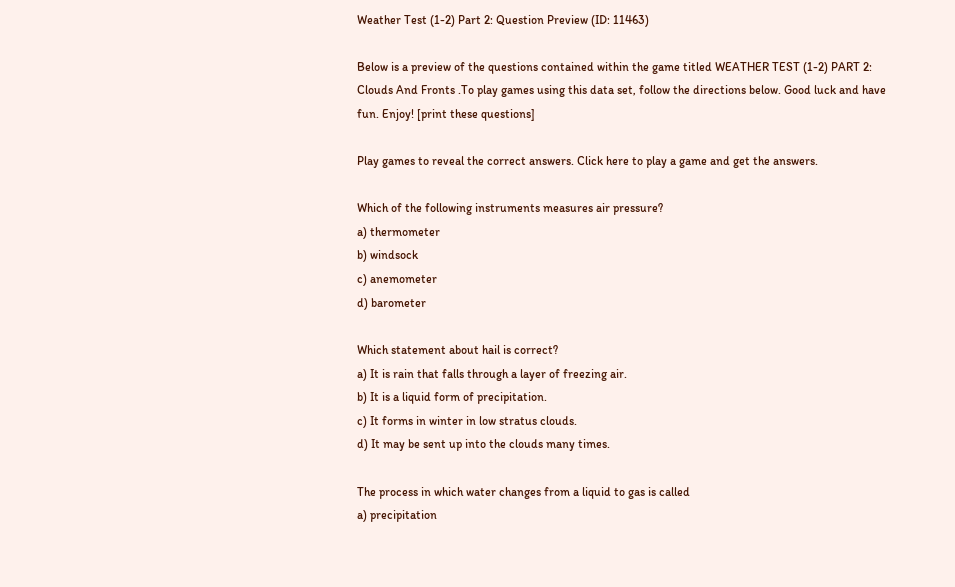Weather Test (1-2) Part 2: Question Preview (ID: 11463)

Below is a preview of the questions contained within the game titled WEATHER TEST (1-2) PART 2: Clouds And Fronts .To play games using this data set, follow the directions below. Good luck and have fun. Enjoy! [print these questions]

Play games to reveal the correct answers. Click here to play a game and get the answers.

Which of the following instruments measures air pressure?
a) thermometer
b) windsock
c) anemometer
d) barometer

Which statement about hail is correct?
a) It is rain that falls through a layer of freezing air.
b) It is a liquid form of precipitation.
c) It forms in winter in low stratus clouds.
d) It may be sent up into the clouds many times.

The process in which water changes from a liquid to gas is called
a) precipitation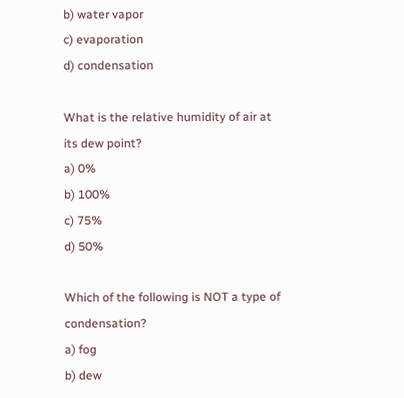b) water vapor
c) evaporation
d) condensation

What is the relative humidity of air at its dew point?
a) 0%
b) 100%
c) 75%
d) 50%

Which of the following is NOT a type of condensation?
a) fog
b) dew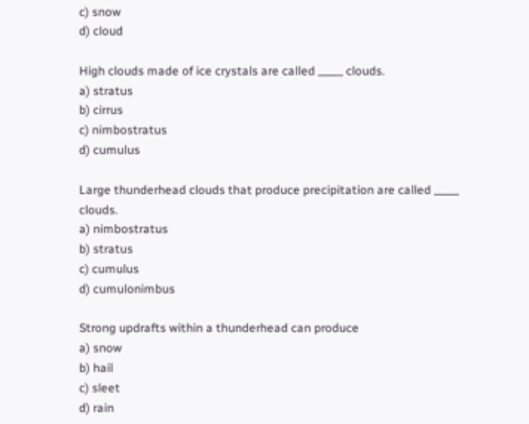c) snow
d) cloud

High clouds made of ice crystals are called _____ clouds.
a) stratus
b) cirrus
c) nimbostratus
d) cumulus

Large thunderhead clouds that produce precipitation are called _____ clouds.
a) nimbostratus
b) stratus
c) cumulus
d) cumulonimbus

Strong updrafts within a thunderhead can produce
a) snow
b) hail
c) sleet
d) rain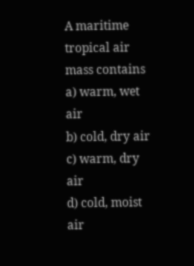A maritime tropical air mass contains
a) warm, wet air
b) cold, dry air
c) warm, dry air
d) cold, moist air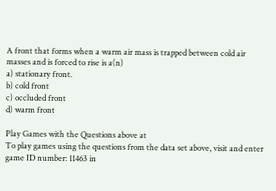A front that forms when a warm air mass is trapped between cold air masses and is forced to rise is a(n)
a) stationary front.
b) cold front
c) occluded front
d) warm front

Play Games with the Questions above at
To play games using the questions from the data set above, visit and enter game ID number: 11463 in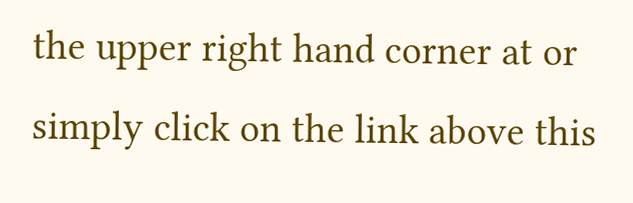the upper right hand corner at or simply click on the link above this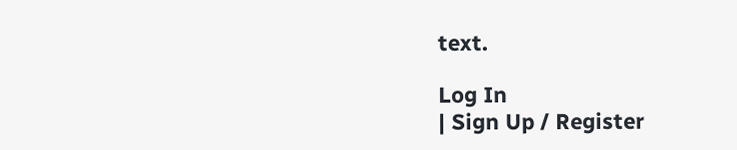text.

Log In
| Sign Up / Register